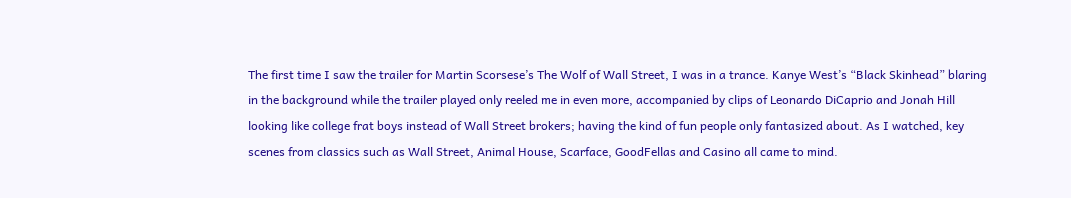The first time I saw the trailer for Martin Scorsese’s The Wolf of Wall Street, I was in a trance. Kanye West’s “Black Skinhead” blaring in the background while the trailer played only reeled me in even more, accompanied by clips of Leonardo DiCaprio and Jonah Hill looking like college frat boys instead of Wall Street brokers; having the kind of fun people only fantasized about. As I watched, key scenes from classics such as Wall Street, Animal House, Scarface, GoodFellas and Casino all came to mind.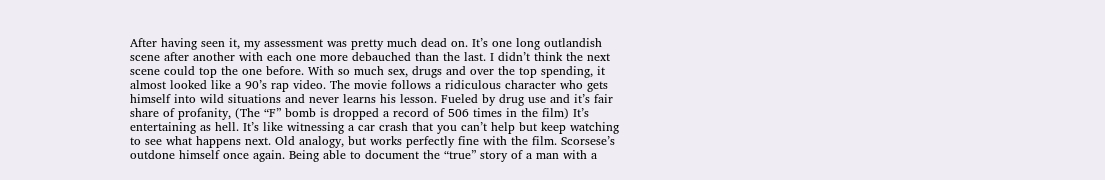After having seen it, my assessment was pretty much dead on. It’s one long outlandish scene after another with each one more debauched than the last. I didn’t think the next scene could top the one before. With so much sex, drugs and over the top spending, it almost looked like a 90’s rap video. The movie follows a ridiculous character who gets himself into wild situations and never learns his lesson. Fueled by drug use and it’s fair share of profanity, (The “F” bomb is dropped a record of 506 times in the film) It’s entertaining as hell. It’s like witnessing a car crash that you can’t help but keep watching to see what happens next. Old analogy, but works perfectly fine with the film. Scorsese’s outdone himself once again. Being able to document the “true” story of a man with a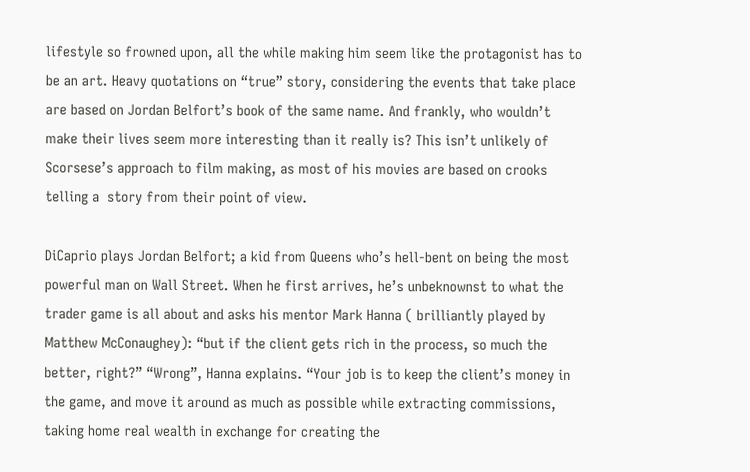lifestyle so frowned upon, all the while making him seem like the protagonist has to be an art. Heavy quotations on “true” story, considering the events that take place are based on Jordan Belfort’s book of the same name. And frankly, who wouldn’t make their lives seem more interesting than it really is? This isn’t unlikely of Scorsese’s approach to film making, as most of his movies are based on crooks telling a  story from their point of view.

DiCaprio plays Jordan Belfort; a kid from Queens who’s hell-bent on being the most powerful man on Wall Street. When he first arrives, he’s unbeknownst to what the trader game is all about and asks his mentor Mark Hanna ( brilliantly played by Matthew McConaughey): “but if the client gets rich in the process, so much the better, right?” “Wrong”, Hanna explains. “Your job is to keep the client’s money in the game, and move it around as much as possible while extracting commissions, taking home real wealth in exchange for creating the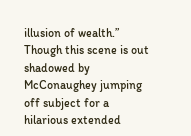illusion of wealth.” Though this scene is out shadowed by McConaughey jumping off subject for a hilarious extended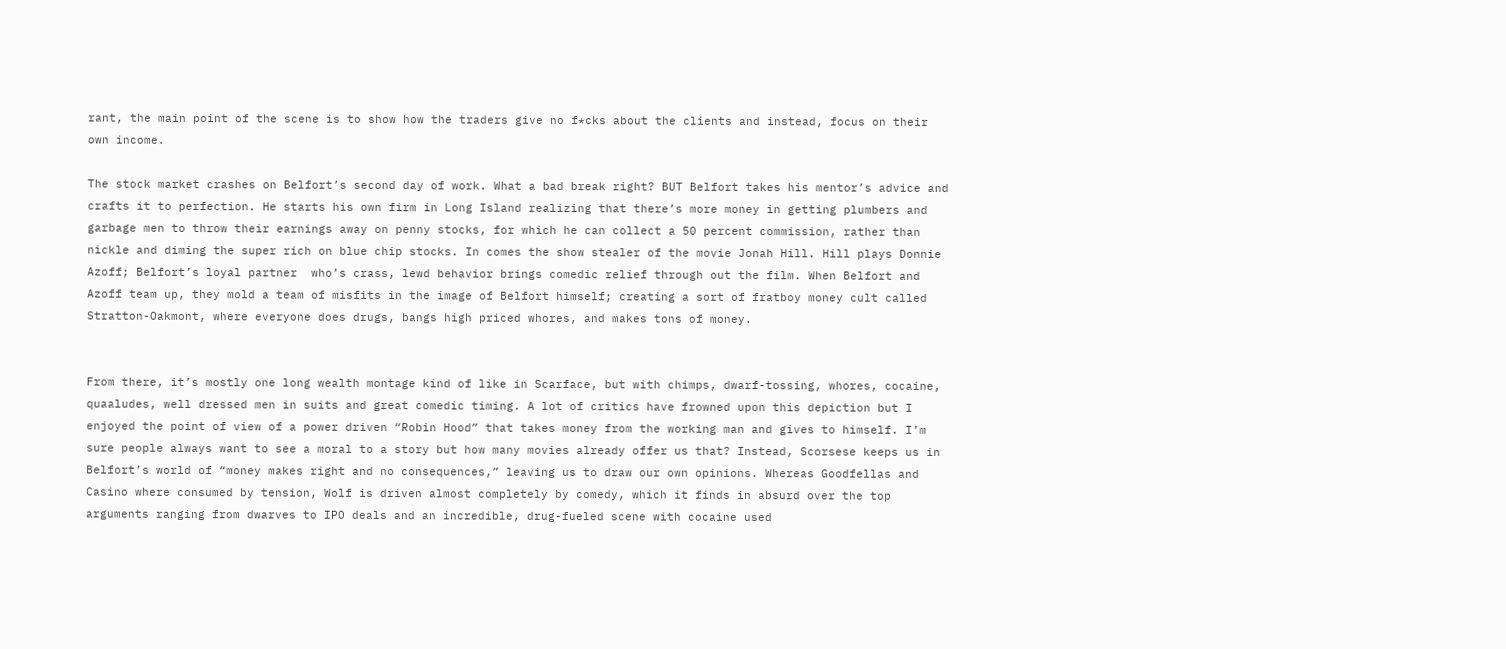rant, the main point of the scene is to show how the traders give no f*cks about the clients and instead, focus on their own income.

The stock market crashes on Belfort’s second day of work. What a bad break right? BUT Belfort takes his mentor’s advice and crafts it to perfection. He starts his own firm in Long Island realizing that there’s more money in getting plumbers and garbage men to throw their earnings away on penny stocks, for which he can collect a 50 percent commission, rather than nickle and diming the super rich on blue chip stocks. In comes the show stealer of the movie Jonah Hill. Hill plays Donnie Azoff; Belfort’s loyal partner  who’s crass, lewd behavior brings comedic relief through out the film. When Belfort and Azoff team up, they mold a team of misfits in the image of Belfort himself; creating a sort of fratboy money cult called Stratton-Oakmont, where everyone does drugs, bangs high priced whores, and makes tons of money.


From there, it’s mostly one long wealth montage kind of like in Scarface, but with chimps, dwarf-tossing, whores, cocaine, quaaludes, well dressed men in suits and great comedic timing. A lot of critics have frowned upon this depiction but I enjoyed the point of view of a power driven “Robin Hood” that takes money from the working man and gives to himself. I’m sure people always want to see a moral to a story but how many movies already offer us that? Instead, Scorsese keeps us in Belfort’s world of “money makes right and no consequences,” leaving us to draw our own opinions. Whereas Goodfellas and Casino where consumed by tension, Wolf is driven almost completely by comedy, which it finds in absurd over the top arguments ranging from dwarves to IPO deals and an incredible, drug-fueled scene with cocaine used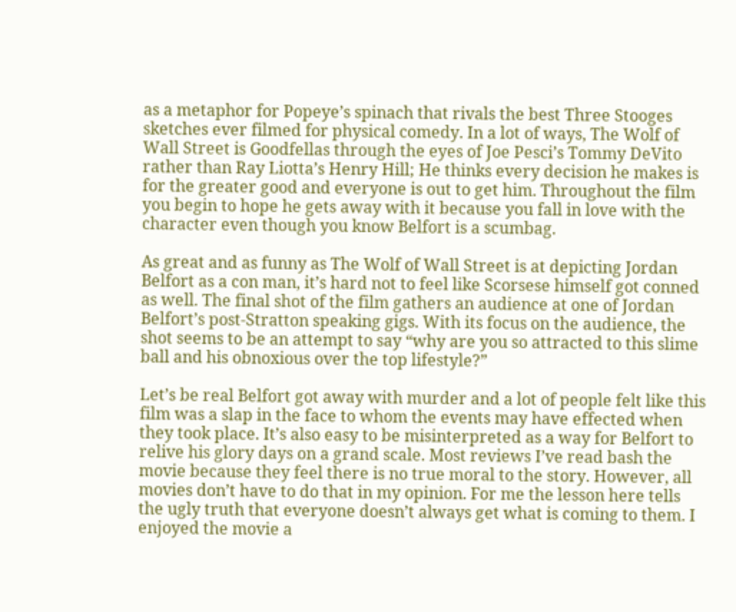as a metaphor for Popeye’s spinach that rivals the best Three Stooges sketches ever filmed for physical comedy. In a lot of ways, The Wolf of Wall Street is Goodfellas through the eyes of Joe Pesci’s Tommy DeVito rather than Ray Liotta’s Henry Hill; He thinks every decision he makes is for the greater good and everyone is out to get him. Throughout the film you begin to hope he gets away with it because you fall in love with the character even though you know Belfort is a scumbag.

As great and as funny as The Wolf of Wall Street is at depicting Jordan Belfort as a con man, it’s hard not to feel like Scorsese himself got conned as well. The final shot of the film gathers an audience at one of Jordan Belfort’s post-Stratton speaking gigs. With its focus on the audience, the shot seems to be an attempt to say “why are you so attracted to this slime ball and his obnoxious over the top lifestyle?”

Let’s be real Belfort got away with murder and a lot of people felt like this film was a slap in the face to whom the events may have effected when they took place. It’s also easy to be misinterpreted as a way for Belfort to relive his glory days on a grand scale. Most reviews I’ve read bash the movie because they feel there is no true moral to the story. However, all movies don’t have to do that in my opinion. For me the lesson here tells the ugly truth that everyone doesn’t always get what is coming to them. I enjoyed the movie a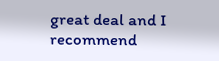great deal and I recommend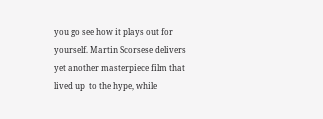you go see how it plays out for yourself. Martin Scorsese delivers yet another masterpiece film that lived up  to the hype, while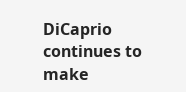DiCaprio continues to make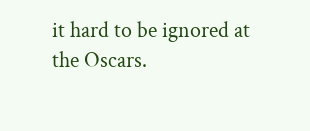it hard to be ignored at the Oscars.